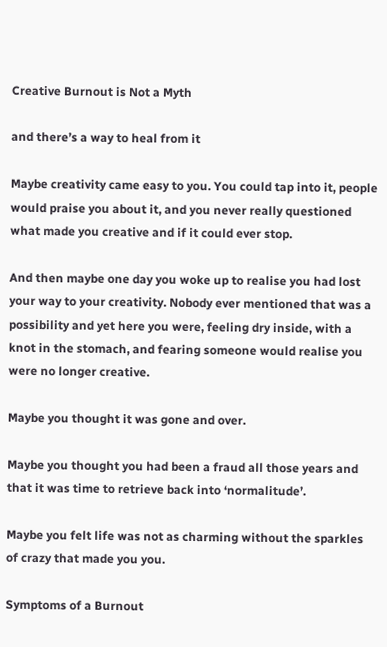Creative Burnout is Not a Myth

and there’s a way to heal from it

Maybe creativity came easy to you. You could tap into it, people would praise you about it, and you never really questioned what made you creative and if it could ever stop.

And then maybe one day you woke up to realise you had lost your way to your creativity. Nobody ever mentioned that was a possibility and yet here you were, feeling dry inside, with a knot in the stomach, and fearing someone would realise you were no longer creative.

Maybe you thought it was gone and over.

Maybe you thought you had been a fraud all those years and that it was time to retrieve back into ‘normalitude’.

Maybe you felt life was not as charming without the sparkles of crazy that made you you.

Symptoms of a Burnout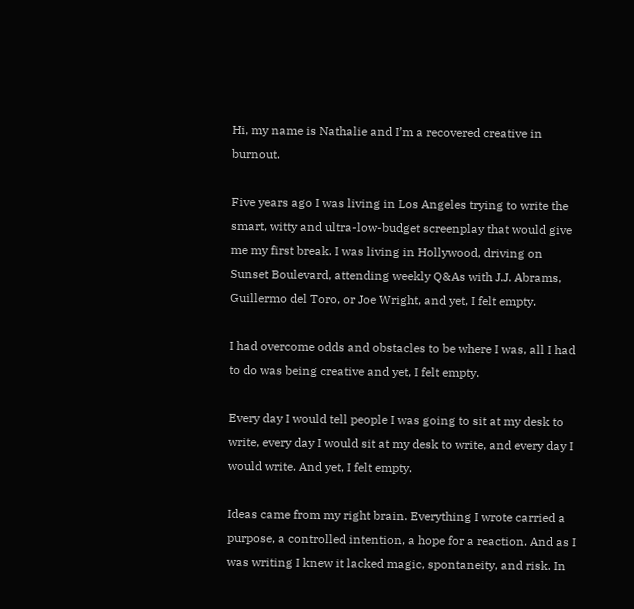Hi, my name is Nathalie and I’m a recovered creative in burnout.

Five years ago I was living in Los Angeles trying to write the smart, witty and ultra-low-budget screenplay that would give me my first break. I was living in Hollywood, driving on Sunset Boulevard, attending weekly Q&As with J.J. Abrams, Guillermo del Toro, or Joe Wright, and yet, I felt empty.

I had overcome odds and obstacles to be where I was, all I had to do was being creative and yet, I felt empty.

Every day I would tell people I was going to sit at my desk to write, every day I would sit at my desk to write, and every day I would write. And yet, I felt empty.

Ideas came from my right brain. Everything I wrote carried a purpose, a controlled intention, a hope for a reaction. And as I was writing I knew it lacked magic, spontaneity, and risk. In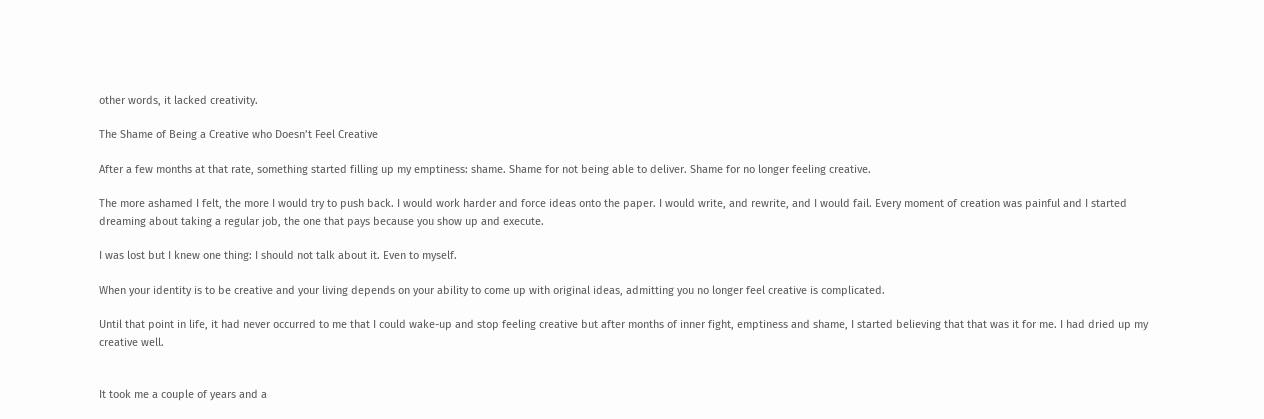other words, it lacked creativity.

The Shame of Being a Creative who Doesn’t Feel Creative

After a few months at that rate, something started filling up my emptiness: shame. Shame for not being able to deliver. Shame for no longer feeling creative.

The more ashamed I felt, the more I would try to push back. I would work harder and force ideas onto the paper. I would write, and rewrite, and I would fail. Every moment of creation was painful and I started dreaming about taking a regular job, the one that pays because you show up and execute.

I was lost but I knew one thing: I should not talk about it. Even to myself.

When your identity is to be creative and your living depends on your ability to come up with original ideas, admitting you no longer feel creative is complicated.

Until that point in life, it had never occurred to me that I could wake-up and stop feeling creative but after months of inner fight, emptiness and shame, I started believing that that was it for me. I had dried up my creative well.


It took me a couple of years and a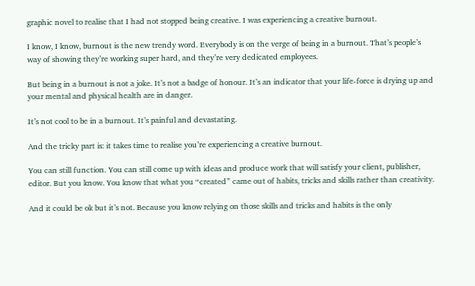graphic novel to realise that I had not stopped being creative. I was experiencing a creative burnout.

I know, I know, burnout is the new trendy word. Everybody is on the verge of being in a burnout. That’s people’s way of showing they’re working super hard, and they’re very dedicated employees.

But being in a burnout is not a joke. It’s not a badge of honour. It’s an indicator that your life-force is drying up and your mental and physical health are in danger.

It’s not cool to be in a burnout. It’s painful and devastating.

And the tricky part is: it takes time to realise you’re experiencing a creative burnout.

You can still function. You can still come up with ideas and produce work that will satisfy your client, publisher, editor. But you know. You know that what you “created” came out of habits, tricks and skills rather than creativity.

And it could be ok but it’s not. Because you know relying on those skills and tricks and habits is the only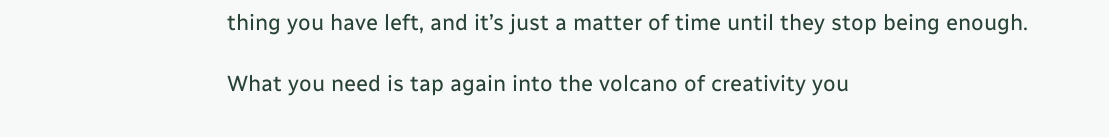thing you have left, and it’s just a matter of time until they stop being enough.

What you need is tap again into the volcano of creativity you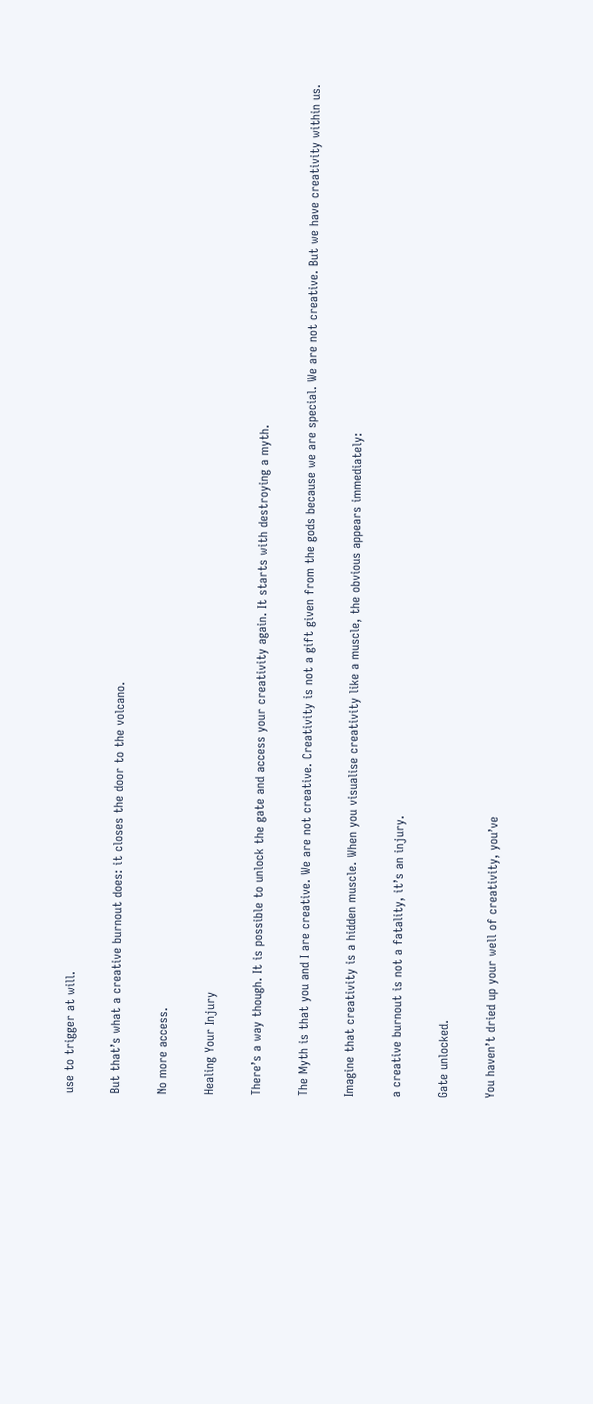use to trigger at will.

But that’s what a creative burnout does: it closes the door to the volcano.

No more access.

Healing Your Injury

There’s a way though. It is possible to unlock the gate and access your creativity again. It starts with destroying a myth.

The Myth is that you and I are creative. We are not creative. Creativity is not a gift given from the gods because we are special. We are not creative. But we have creativity within us.

Imagine that creativity is a hidden muscle. When you visualise creativity like a muscle, the obvious appears immediately:

a creative burnout is not a fatality, it’s an injury.

Gate unlocked.

You haven’t dried up your well of creativity, you’ve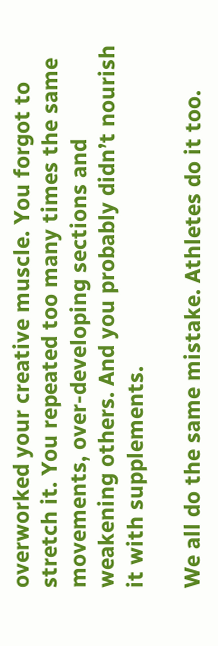overworked your creative muscle. You forgot to stretch it. You repeated too many times the same movements, over-developing sections and weakening others. And you probably didn’t nourish it with supplements.

We all do the same mistake. Athletes do it too.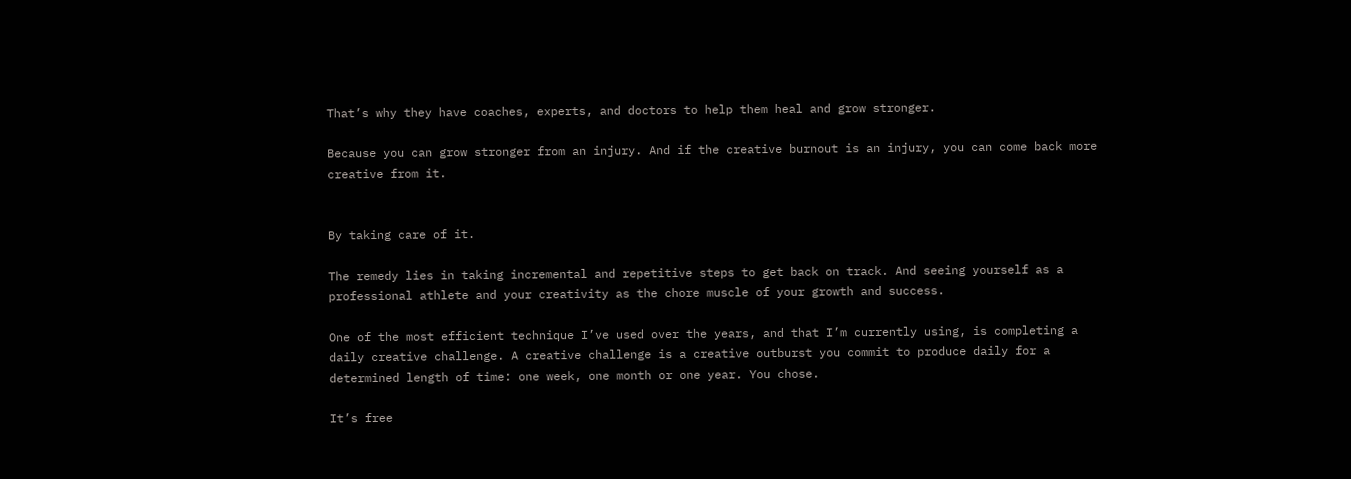That’s why they have coaches, experts, and doctors to help them heal and grow stronger.

Because you can grow stronger from an injury. And if the creative burnout is an injury, you can come back more creative from it.


By taking care of it.

The remedy lies in taking incremental and repetitive steps to get back on track. And seeing yourself as a professional athlete and your creativity as the chore muscle of your growth and success.

One of the most efficient technique I’ve used over the years, and that I’m currently using, is completing a daily creative challenge. A creative challenge is a creative outburst you commit to produce daily for a determined length of time: one week, one month or one year. You chose.

It’s free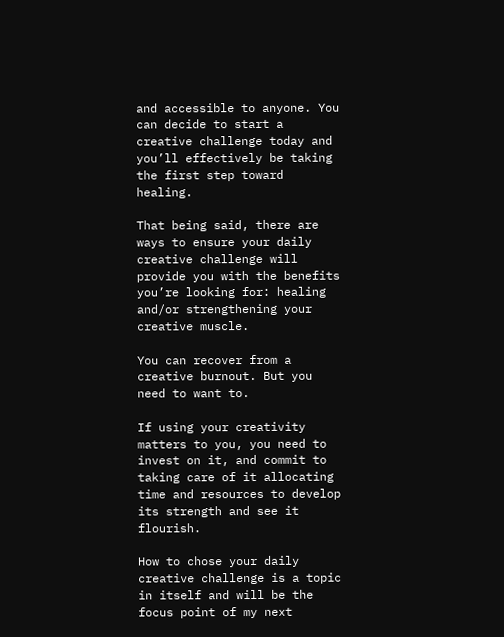and accessible to anyone. You can decide to start a creative challenge today and you’ll effectively be taking the first step toward healing.

That being said, there are ways to ensure your daily creative challenge will provide you with the benefits you’re looking for: healing and/or strengthening your creative muscle.

You can recover from a creative burnout. But you need to want to.

If using your creativity matters to you, you need to invest on it, and commit to taking care of it allocating time and resources to develop its strength and see it flourish.

How to chose your daily creative challenge is a topic in itself and will be the focus point of my next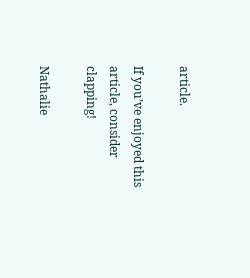article.

If you’ve enjoyed this article, consider clapping!

Nathalie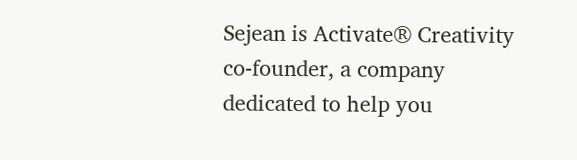Sejean is Activate® Creativity co-founder, a company dedicated to help you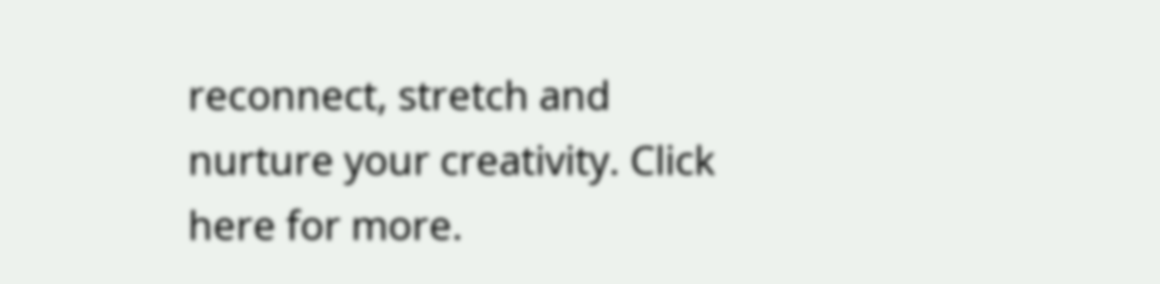reconnect, stretch and nurture your creativity. Click here for more.